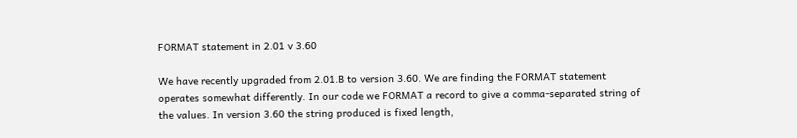FORMAT statement in 2.01 v 3.60

We have recently upgraded from 2.01.B to version 3.60. We are finding the FORMAT statement operates somewhat differently. In our code we FORMAT a record to give a comma-separated string of the values. In version 3.60 the string produced is fixed length,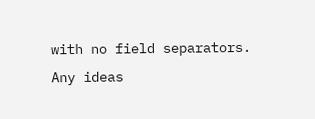with no field separators. Any ideas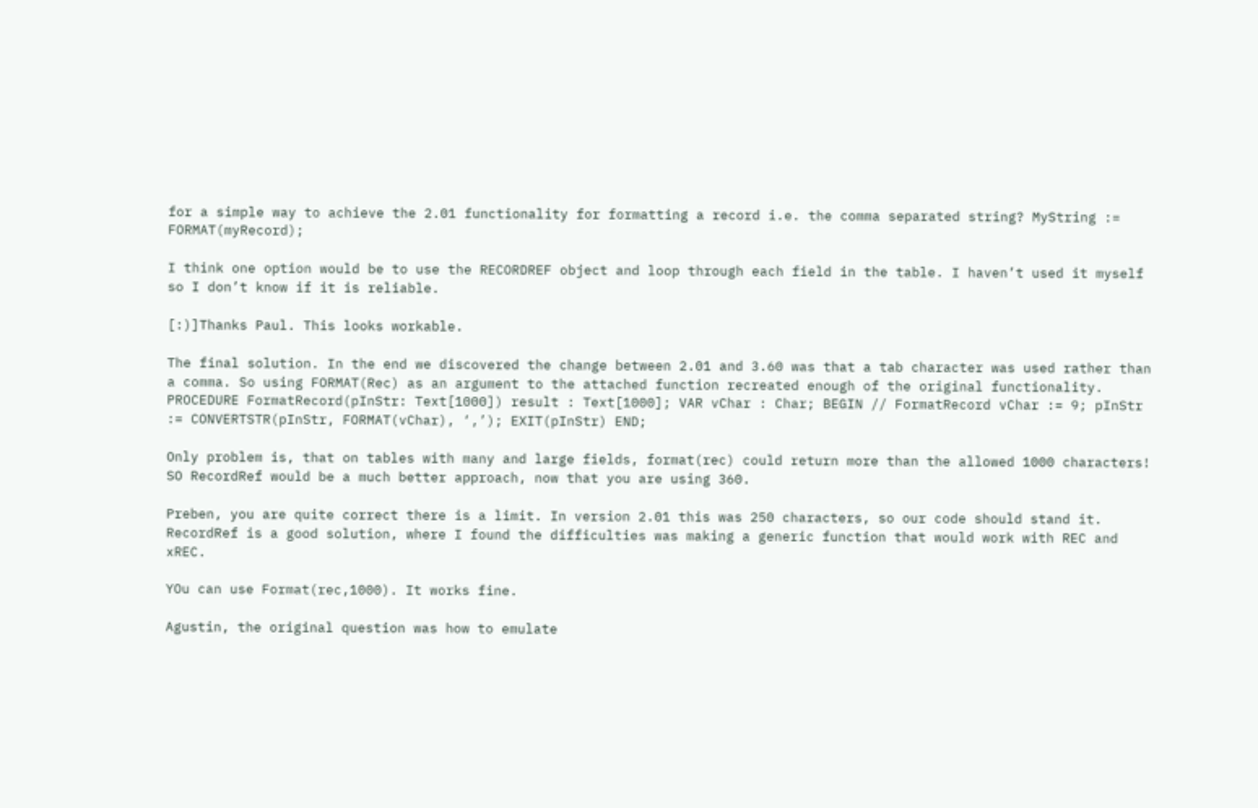for a simple way to achieve the 2.01 functionality for formatting a record i.e. the comma separated string? MyString := FORMAT(myRecord);

I think one option would be to use the RECORDREF object and loop through each field in the table. I haven’t used it myself so I don’t know if it is reliable.

[:)]Thanks Paul. This looks workable.

The final solution. In the end we discovered the change between 2.01 and 3.60 was that a tab character was used rather than a comma. So using FORMAT(Rec) as an argument to the attached function recreated enough of the original functionality. PROCEDURE FormatRecord(pInStr: Text[1000]) result : Text[1000]; VAR vChar : Char; BEGIN // FormatRecord vChar := 9; pInStr := CONVERTSTR(pInStr, FORMAT(vChar), ‘,’); EXIT(pInStr) END;

Only problem is, that on tables with many and large fields, format(rec) could return more than the allowed 1000 characters! SO RecordRef would be a much better approach, now that you are using 360.

Preben, you are quite correct there is a limit. In version 2.01 this was 250 characters, so our code should stand it. RecordRef is a good solution, where I found the difficulties was making a generic function that would work with REC and xREC.

YOu can use Format(rec,1000). It works fine.

Agustin, the original question was how to emulate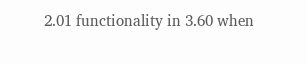2.01 functionality in 3.60 when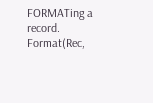FORMATing a record. Format(Rec,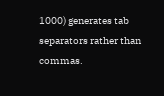1000) generates tab separators rather than commas.